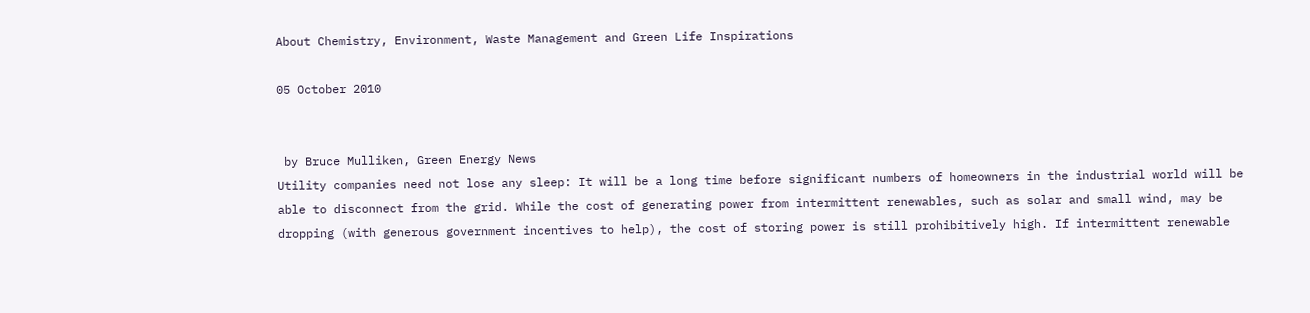About Chemistry, Environment, Waste Management and Green Life Inspirations

05 October 2010


 by Bruce Mulliken, Green Energy News
Utility companies need not lose any sleep: It will be a long time before significant numbers of homeowners in the industrial world will be able to disconnect from the grid. While the cost of generating power from intermittent renewables, such as solar and small wind, may be dropping (with generous government incentives to help), the cost of storing power is still prohibitively high. If intermittent renewable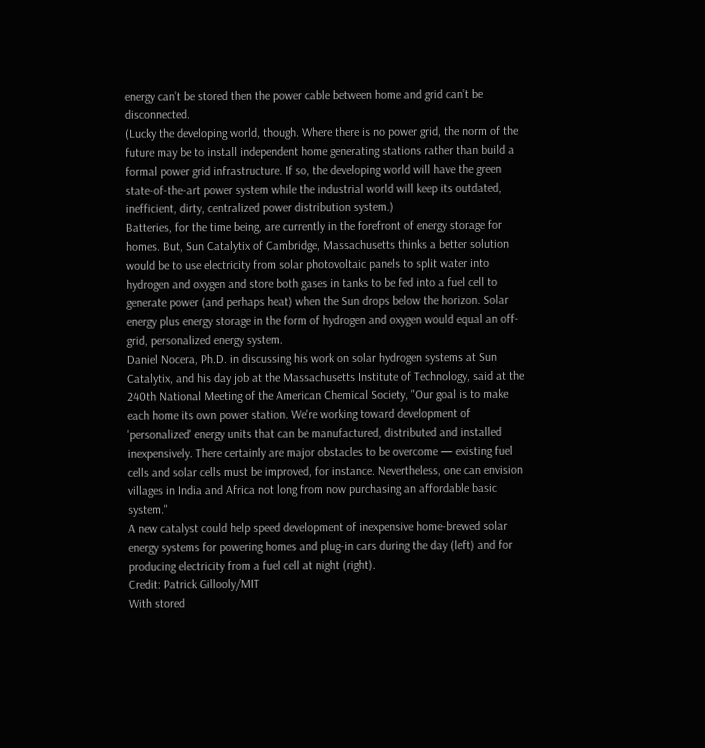energy can’t be stored then the power cable between home and grid can’t be disconnected.
(Lucky the developing world, though. Where there is no power grid, the norm of the future may be to install independent home generating stations rather than build a formal power grid infrastructure. If so, the developing world will have the green state-of-the-art power system while the industrial world will keep its outdated, inefficient, dirty, centralized power distribution system.)
Batteries, for the time being, are currently in the forefront of energy storage for homes. But, Sun Catalytix of Cambridge, Massachusetts thinks a better solution would be to use electricity from solar photovoltaic panels to split water into hydrogen and oxygen and store both gases in tanks to be fed into a fuel cell to generate power (and perhaps heat) when the Sun drops below the horizon. Solar energy plus energy storage in the form of hydrogen and oxygen would equal an off-grid, personalized energy system.
Daniel Nocera, Ph.D. in discussing his work on solar hydrogen systems at Sun Catalytix, and his day job at the Massachusetts Institute of Technology, said at the 240th National Meeting of the American Chemical Society, "Our goal is to make each home its own power station. We're working toward development of 'personalized' energy units that can be manufactured, distributed and installed inexpensively. There certainly are major obstacles to be overcome — existing fuel cells and solar cells must be improved, for instance. Nevertheless, one can envision villages in India and Africa not long from now purchasing an affordable basic system."
A new catalyst could help speed development of inexpensive home-brewed solar energy systems for powering homes and plug-in cars during the day (left) and for producing electricity from a fuel cell at night (right).
Credit: Patrick Gillooly/MIT
With stored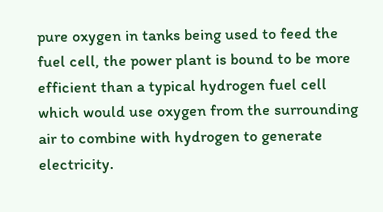pure oxygen in tanks being used to feed the fuel cell, the power plant is bound to be more efficient than a typical hydrogen fuel cell which would use oxygen from the surrounding air to combine with hydrogen to generate electricity.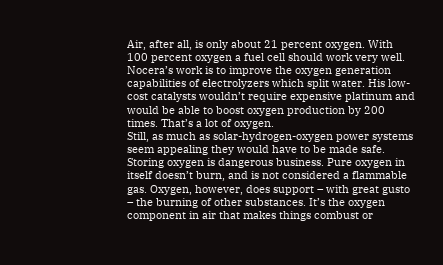Air, after all, is only about 21 percent oxygen. With 100 percent oxygen a fuel cell should work very well. Nocera’s work is to improve the oxygen generation capabilities of electrolyzers which split water. His low-cost catalysts wouldn’t require expensive platinum and would be able to boost oxygen production by 200 times. That’s a lot of oxygen.
Still, as much as solar-hydrogen-oxygen power systems seem appealing they would have to be made safe. Storing oxygen is dangerous business. Pure oxygen in itself doesn’t burn, and is not considered a flammable gas. Oxygen, however, does support – with great gusto – the burning of other substances. It’s the oxygen component in air that makes things combust or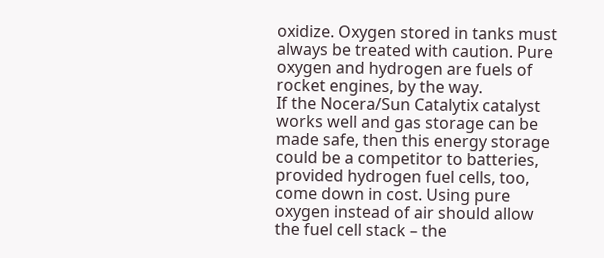oxidize. Oxygen stored in tanks must always be treated with caution. Pure oxygen and hydrogen are fuels of rocket engines, by the way.
If the Nocera/Sun Catalytix catalyst works well and gas storage can be made safe, then this energy storage could be a competitor to batteries, provided hydrogen fuel cells, too, come down in cost. Using pure oxygen instead of air should allow the fuel cell stack – the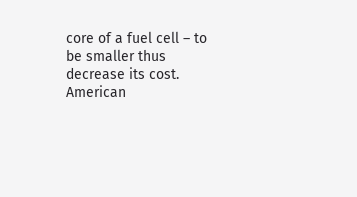core of a fuel cell – to be smaller thus decrease its cost.
American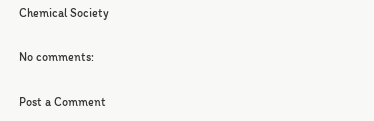Chemical Society

No comments:

Post a Comment